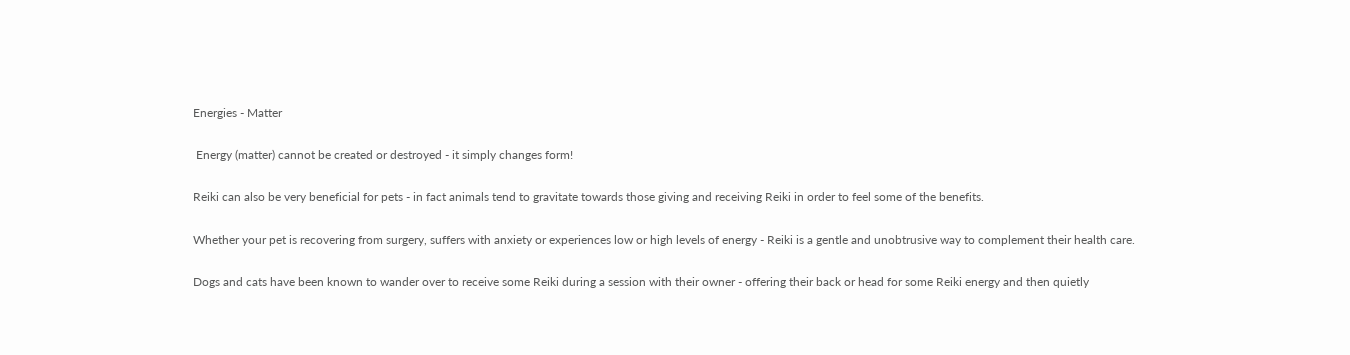Energies - Matter

 Energy (matter) cannot be created or destroyed - it simply changes form!

Reiki can also be very beneficial for pets - in fact animals tend to gravitate towards those giving and receiving Reiki in order to feel some of the benefits.

Whether your pet is recovering from surgery, suffers with anxiety or experiences low or high levels of energy - Reiki is a gentle and unobtrusive way to complement their health care.

Dogs and cats have been known to wander over to receive some Reiki during a session with their owner - offering their back or head for some Reiki energy and then quietly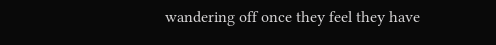wandering off once they feel they have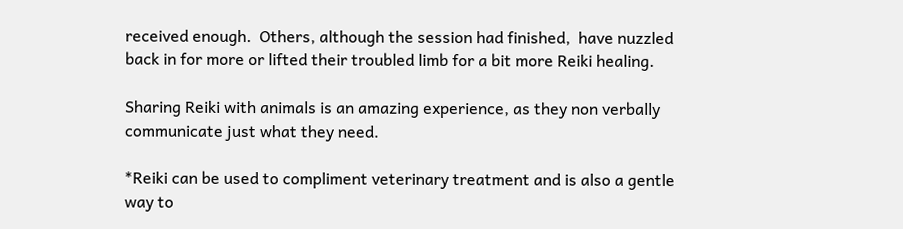received enough.  Others, although the session had finished,  have nuzzled back in for more or lifted their troubled limb for a bit more Reiki healing.

Sharing Reiki with animals is an amazing experience, as they non verbally communicate just what they need.

*Reiki can be used to compliment veterinary treatment and is also a gentle way to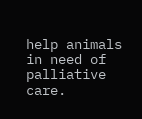help animals in need of palliative care.